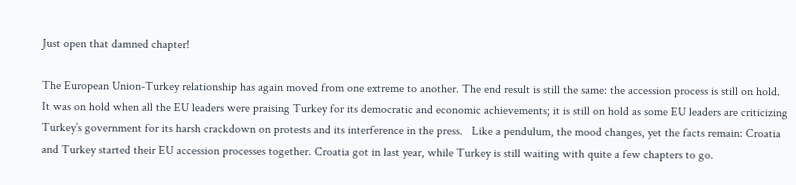Just open that damned chapter!

The European Union-Turkey relationship has again moved from one extreme to another. The end result is still the same: the accession process is still on hold. It was on hold when all the EU leaders were praising Turkey for its democratic and economic achievements; it is still on hold as some EU leaders are criticizing Turkey’s government for its harsh crackdown on protests and its interference in the press.   Like a pendulum, the mood changes, yet the facts remain: Croatia and Turkey started their EU accession processes together. Croatia got in last year, while Turkey is still waiting with quite a few chapters to go.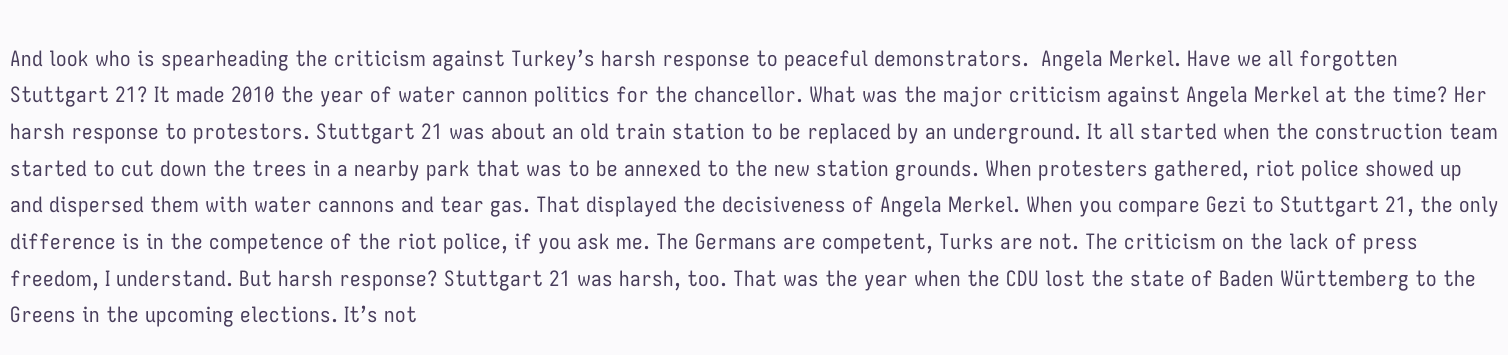And look who is spearheading the criticism against Turkey’s harsh response to peaceful demonstrators.  Angela Merkel. Have we all forgotten Stuttgart 21? It made 2010 the year of water cannon politics for the chancellor. What was the major criticism against Angela Merkel at the time? Her harsh response to protestors. Stuttgart 21 was about an old train station to be replaced by an underground. It all started when the construction team started to cut down the trees in a nearby park that was to be annexed to the new station grounds. When protesters gathered, riot police showed up and dispersed them with water cannons and tear gas. That displayed the decisiveness of Angela Merkel. When you compare Gezi to Stuttgart 21, the only difference is in the competence of the riot police, if you ask me. The Germans are competent, Turks are not. The criticism on the lack of press freedom, I understand. But harsh response? Stuttgart 21 was harsh, too. That was the year when the CDU lost the state of Baden Württemberg to the Greens in the upcoming elections. It’s not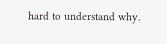hard to understand why.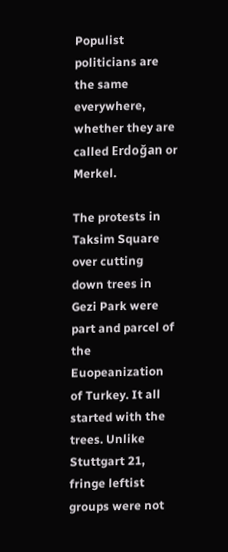Populist politicians are the same everywhere, whether they are called Erdoğan or Merkel.

The protests in Taksim Square over cutting down trees in Gezi Park were part and parcel of the Euopeanization of Turkey. It all started with the trees. Unlike Stuttgart 21, fringe leftist groups were not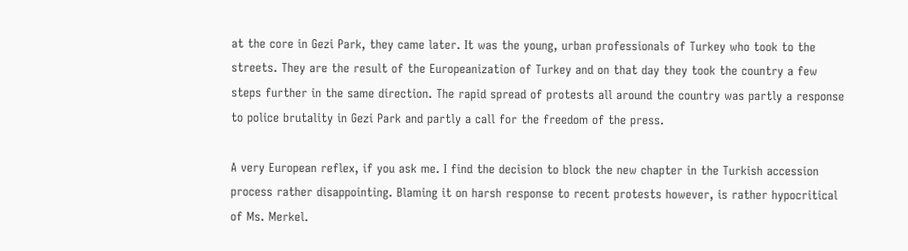at the core in Gezi Park, they came later. It was the young, urban professionals of Turkey who took to the streets. They are the result of the Europeanization of Turkey and on that day they took the country a few steps further in the same direction. The rapid spread of protests all around the country was partly a response to police brutality in Gezi Park and partly a call for the freedom of the press.

A very European reflex, if you ask me. I find the decision to block the new chapter in the Turkish accession process rather disappointing. Blaming it on harsh response to recent protests however, is rather hypocritical of Ms. Merkel.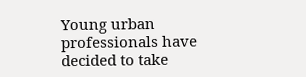Young urban professionals have decided to take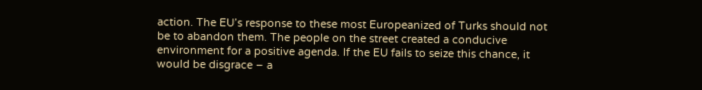action. The EU’s response to these most Europeanized of Turks should not be to abandon them. The people on the street created a conducive environment for a positive agenda. If the EU fails to seize this chance, it would be disgrace – a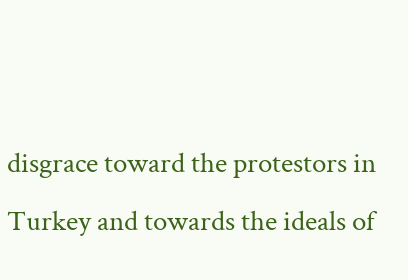disgrace toward the protestors in Turkey and towards the ideals of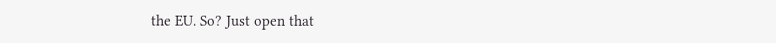the EU. So? Just open that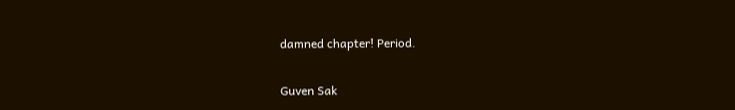damned chapter! Period.

Guven Sak